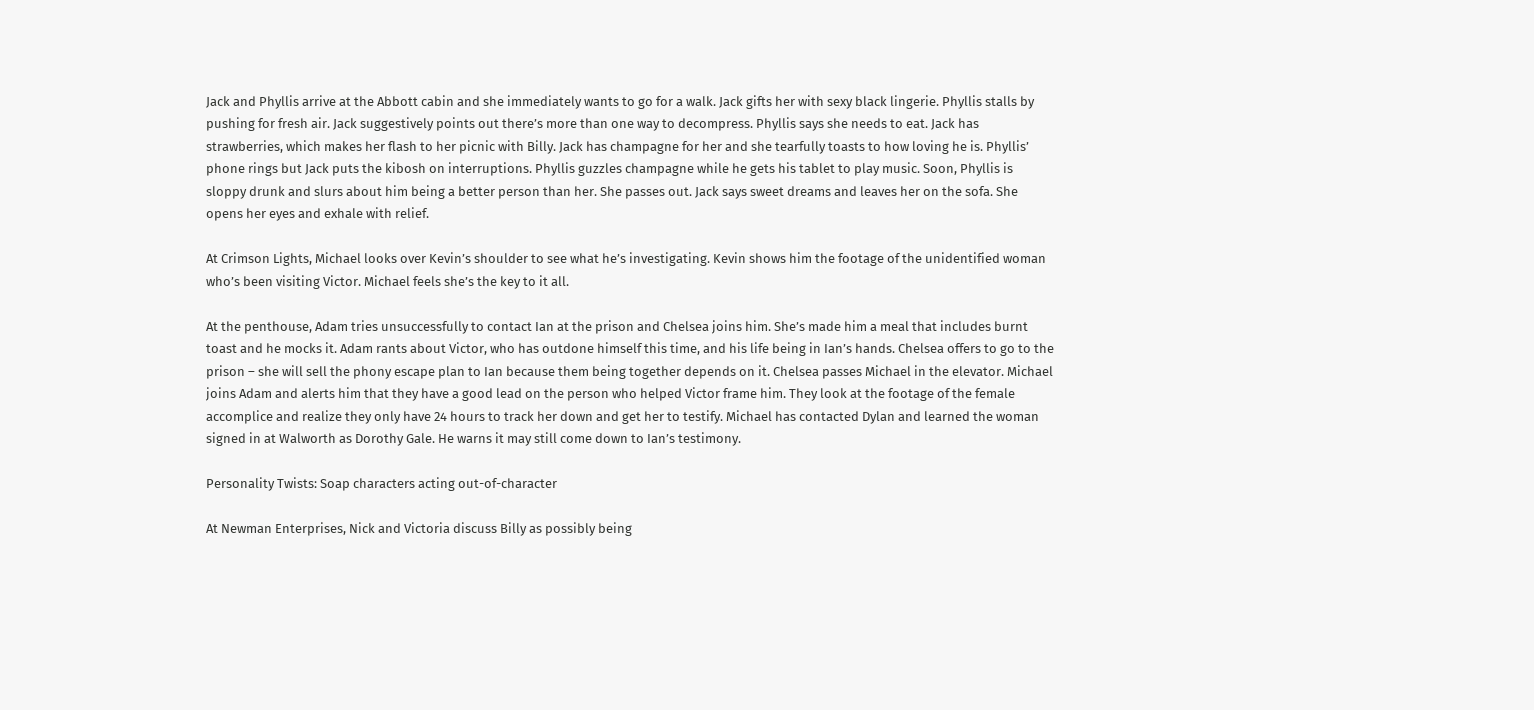Jack and Phyllis arrive at the Abbott cabin and she immediately wants to go for a walk. Jack gifts her with sexy black lingerie. Phyllis stalls by pushing for fresh air. Jack suggestively points out there’s more than one way to decompress. Phyllis says she needs to eat. Jack has strawberries, which makes her flash to her picnic with Billy. Jack has champagne for her and she tearfully toasts to how loving he is. Phyllis’ phone rings but Jack puts the kibosh on interruptions. Phyllis guzzles champagne while he gets his tablet to play music. Soon, Phyllis is sloppy drunk and slurs about him being a better person than her. She passes out. Jack says sweet dreams and leaves her on the sofa. She opens her eyes and exhale with relief.

At Crimson Lights, Michael looks over Kevin’s shoulder to see what he’s investigating. Kevin shows him the footage of the unidentified woman who’s been visiting Victor. Michael feels she’s the key to it all.

At the penthouse, Adam tries unsuccessfully to contact Ian at the prison and Chelsea joins him. She’s made him a meal that includes burnt toast and he mocks it. Adam rants about Victor, who has outdone himself this time, and his life being in Ian’s hands. Chelsea offers to go to the prison – she will sell the phony escape plan to Ian because them being together depends on it. Chelsea passes Michael in the elevator. Michael joins Adam and alerts him that they have a good lead on the person who helped Victor frame him. They look at the footage of the female accomplice and realize they only have 24 hours to track her down and get her to testify. Michael has contacted Dylan and learned the woman signed in at Walworth as Dorothy Gale. He warns it may still come down to Ian’s testimony.

Personality Twists: Soap characters acting out-of-character

At Newman Enterprises, Nick and Victoria discuss Billy as possibly being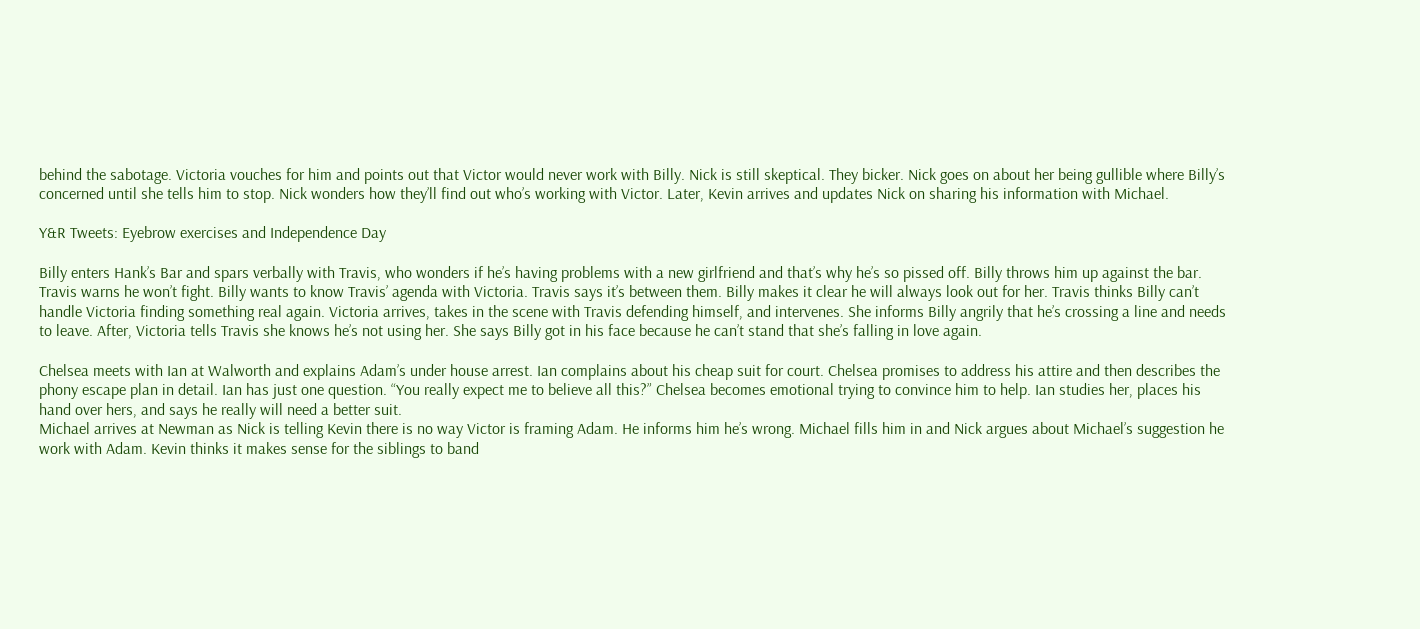behind the sabotage. Victoria vouches for him and points out that Victor would never work with Billy. Nick is still skeptical. They bicker. Nick goes on about her being gullible where Billy’s concerned until she tells him to stop. Nick wonders how they’ll find out who’s working with Victor. Later, Kevin arrives and updates Nick on sharing his information with Michael.

Y&R Tweets: Eyebrow exercises and Independence Day

Billy enters Hank’s Bar and spars verbally with Travis, who wonders if he’s having problems with a new girlfriend and that’s why he’s so pissed off. Billy throws him up against the bar. Travis warns he won’t fight. Billy wants to know Travis’ agenda with Victoria. Travis says it’s between them. Billy makes it clear he will always look out for her. Travis thinks Billy can’t handle Victoria finding something real again. Victoria arrives, takes in the scene with Travis defending himself, and intervenes. She informs Billy angrily that he’s crossing a line and needs to leave. After, Victoria tells Travis she knows he’s not using her. She says Billy got in his face because he can’t stand that she’s falling in love again.

Chelsea meets with Ian at Walworth and explains Adam’s under house arrest. Ian complains about his cheap suit for court. Chelsea promises to address his attire and then describes the phony escape plan in detail. Ian has just one question. “You really expect me to believe all this?” Chelsea becomes emotional trying to convince him to help. Ian studies her, places his hand over hers, and says he really will need a better suit.
Michael arrives at Newman as Nick is telling Kevin there is no way Victor is framing Adam. He informs him he’s wrong. Michael fills him in and Nick argues about Michael’s suggestion he work with Adam. Kevin thinks it makes sense for the siblings to band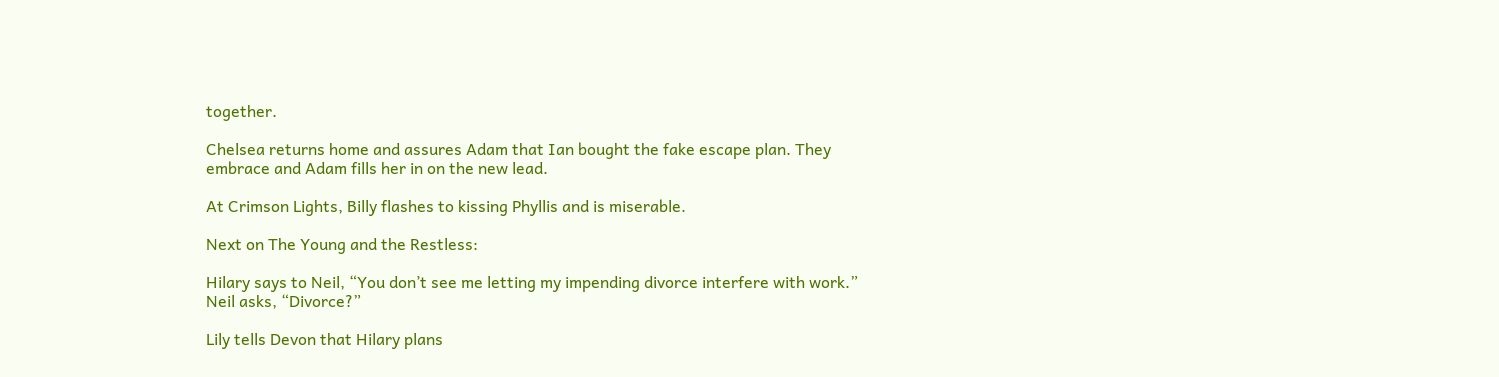together.

Chelsea returns home and assures Adam that Ian bought the fake escape plan. They embrace and Adam fills her in on the new lead.

At Crimson Lights, Billy flashes to kissing Phyllis and is miserable.

Next on The Young and the Restless:

Hilary says to Neil, “You don’t see me letting my impending divorce interfere with work.” Neil asks, “Divorce?”

Lily tells Devon that Hilary plans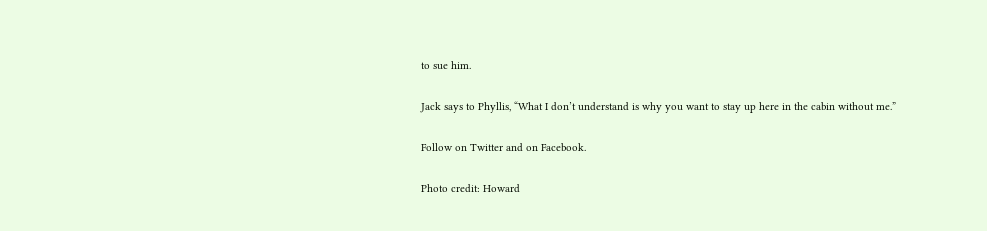to sue him.

Jack says to Phyllis, “What I don’t understand is why you want to stay up here in the cabin without me.”

Follow on Twitter and on Facebook.

Photo credit: Howard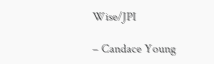Wise/JPI

– Candace Young